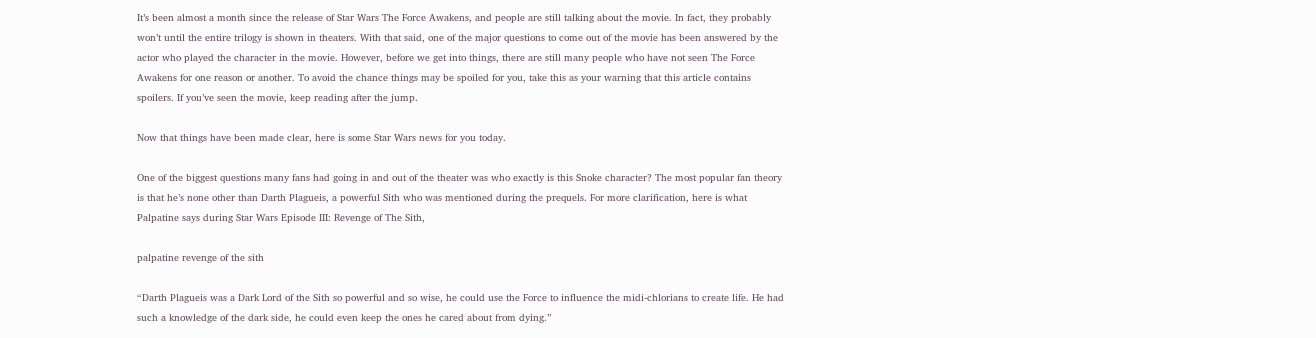It’s been almost a month since the release of Star Wars The Force Awakens, and people are still talking about the movie. In fact, they probably won’t until the entire trilogy is shown in theaters. With that said, one of the major questions to come out of the movie has been answered by the actor who played the character in the movie. However, before we get into things, there are still many people who have not seen The Force Awakens for one reason or another. To avoid the chance things may be spoiled for you, take this as your warning that this article contains spoilers. If you’ve seen the movie, keep reading after the jump.

Now that things have been made clear, here is some Star Wars news for you today.

One of the biggest questions many fans had going in and out of the theater was who exactly is this Snoke character? The most popular fan theory is that he’s none other than Darth Plagueis, a powerful Sith who was mentioned during the prequels. For more clarification, here is what Palpatine says during Star Wars Episode III: Revenge of The Sith,

palpatine revenge of the sith

“Darth Plagueis was a Dark Lord of the Sith so powerful and so wise, he could use the Force to influence the midi-chlorians to create life. He had such a knowledge of the dark side, he could even keep the ones he cared about from dying.”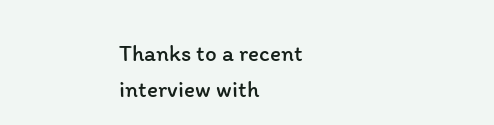Thanks to a recent interview with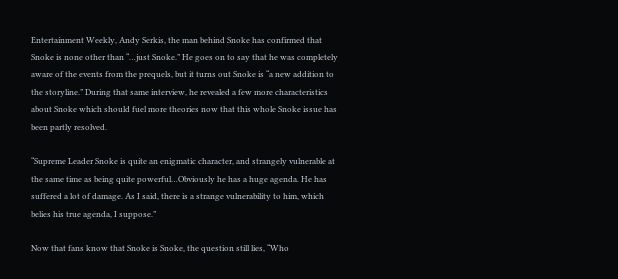Entertainment Weekly, Andy Serkis, the man behind Snoke has confirmed that Snoke is none other than “…just Snoke.” He goes on to say that he was completely aware of the events from the prequels, but it turns out Snoke is “a new addition to the storyline.” During that same interview, he revealed a few more characteristics about Snoke which should fuel more theories now that this whole Snoke issue has been partly resolved.

“Supreme Leader Snoke is quite an enigmatic character, and strangely vulnerable at the same time as being quite powerful…Obviously he has a huge agenda. He has suffered a lot of damage. As I said, there is a strange vulnerability to him, which belies his true agenda, I suppose.”

Now that fans know that Snoke is Snoke, the question still lies, “Who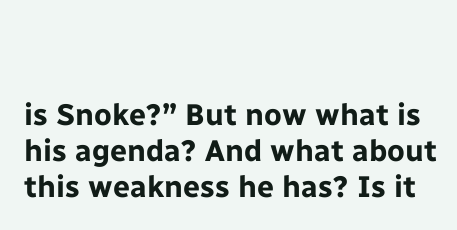is Snoke?” But now what is his agenda? And what about this weakness he has? Is it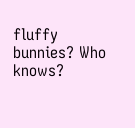fluffy bunnies? Who knows?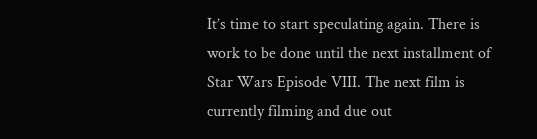It’s time to start speculating again. There is work to be done until the next installment of Star Wars Episode VIII. The next film is currently filming and due out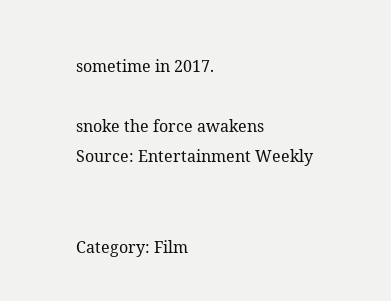sometime in 2017.

snoke the force awakens
Source: Entertainment Weekly


Category: Film